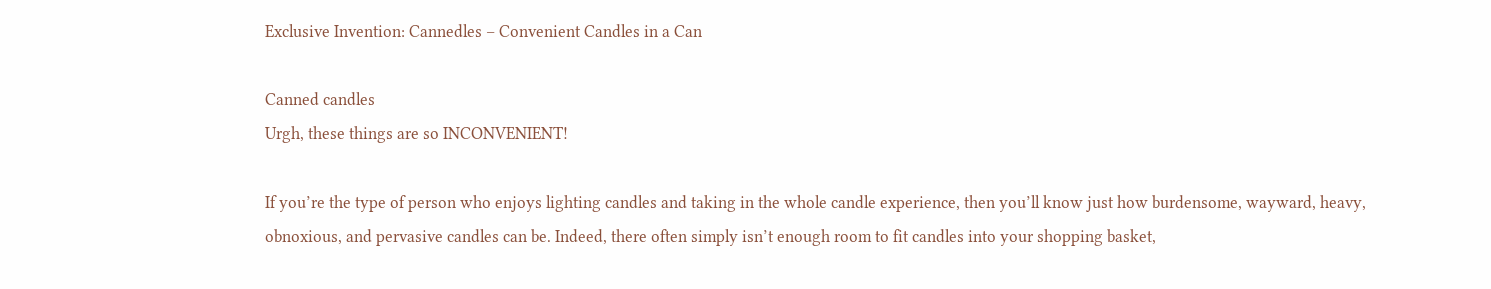Exclusive Invention: Cannedles – Convenient Candles in a Can

Canned candles
Urgh, these things are so INCONVENIENT!

If you’re the type of person who enjoys lighting candles and taking in the whole candle experience, then you’ll know just how burdensome, wayward, heavy, obnoxious, and pervasive candles can be. Indeed, there often simply isn’t enough room to fit candles into your shopping basket,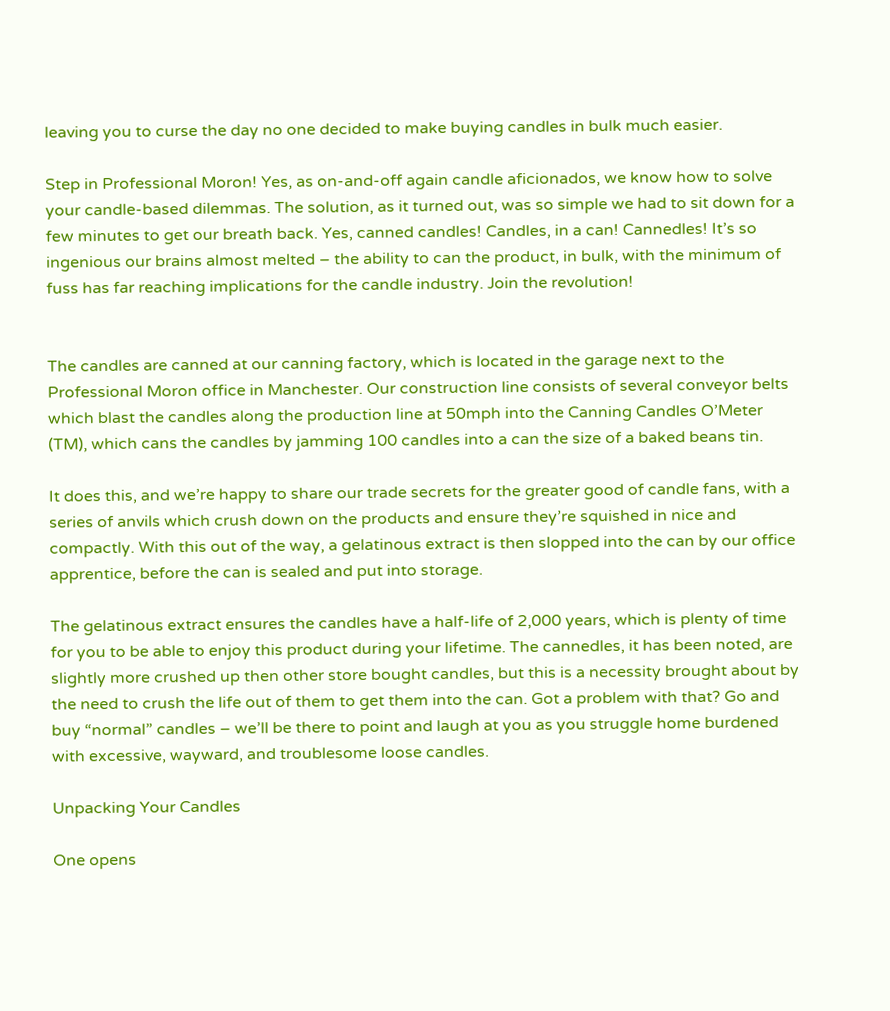leaving you to curse the day no one decided to make buying candles in bulk much easier.

Step in Professional Moron! Yes, as on-and-off again candle aficionados, we know how to solve your candle-based dilemmas. The solution, as it turned out, was so simple we had to sit down for a few minutes to get our breath back. Yes, canned candles! Candles, in a can! Cannedles! It’s so ingenious our brains almost melted – the ability to can the product, in bulk, with the minimum of fuss has far reaching implications for the candle industry. Join the revolution!


The candles are canned at our canning factory, which is located in the garage next to the Professional Moron office in Manchester. Our construction line consists of several conveyor belts which blast the candles along the production line at 50mph into the Canning Candles O’Meter (TM), which cans the candles by jamming 100 candles into a can the size of a baked beans tin.

It does this, and we’re happy to share our trade secrets for the greater good of candle fans, with a series of anvils which crush down on the products and ensure they’re squished in nice and compactly. With this out of the way, a gelatinous extract is then slopped into the can by our office apprentice, before the can is sealed and put into storage.

The gelatinous extract ensures the candles have a half-life of 2,000 years, which is plenty of time for you to be able to enjoy this product during your lifetime. The cannedles, it has been noted, are slightly more crushed up then other store bought candles, but this is a necessity brought about by the need to crush the life out of them to get them into the can. Got a problem with that? Go and buy “normal” candles – we’ll be there to point and laugh at you as you struggle home burdened with excessive, wayward, and troublesome loose candles.

Unpacking Your Candles

One opens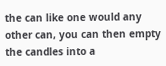the can like one would any other can, you can then empty the candles into a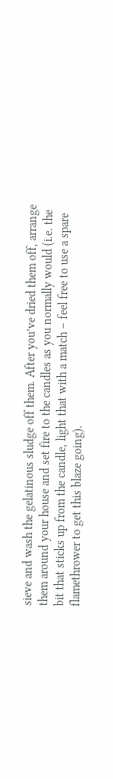sieve and wash the gelatinous sludge off them. After you’ve dried them off, arrange them around your house and set fire to the candles as you normally would (i.e. the bit that sticks up from the candle, light that with a match – feel free to use a spare flamethrower to get this blaze going).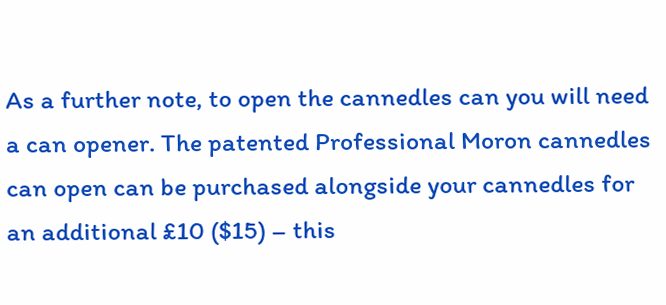As a further note, to open the cannedles can you will need a can opener. The patented Professional Moron cannedles can open can be purchased alongside your cannedles for an additional £10 ($15) – this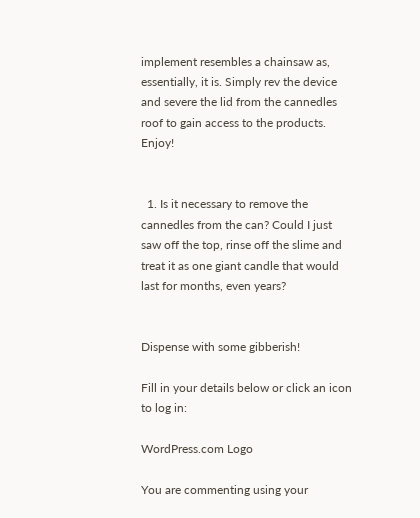implement resembles a chainsaw as, essentially, it is. Simply rev the device and severe the lid from the cannedles roof to gain access to the products. Enjoy!


  1. Is it necessary to remove the cannedles from the can? Could I just saw off the top, rinse off the slime and treat it as one giant candle that would last for months, even years?


Dispense with some gibberish!

Fill in your details below or click an icon to log in:

WordPress.com Logo

You are commenting using your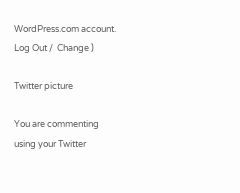WordPress.com account. Log Out /  Change )

Twitter picture

You are commenting using your Twitter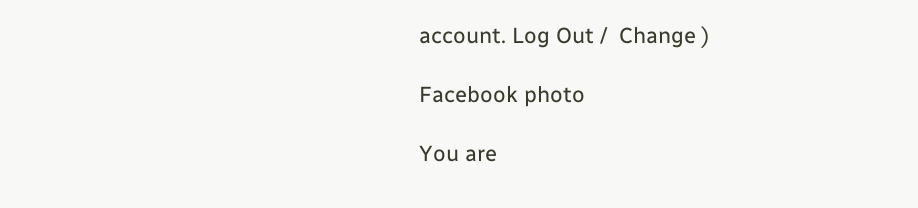account. Log Out /  Change )

Facebook photo

You are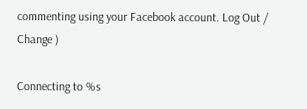commenting using your Facebook account. Log Out /  Change )

Connecting to %s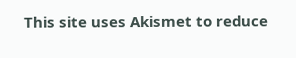This site uses Akismet to reduce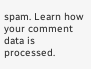spam. Learn how your comment data is processed.